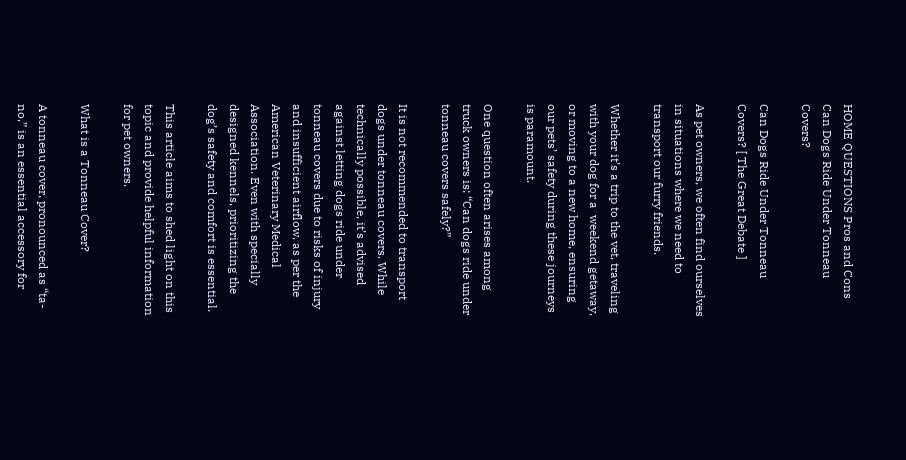HOME QUESTIONS Pros and Cons Can Dogs Ride Under Tonneau Covers?

Can Dogs Ride Under Tonneau Covers? [ The Great Debate ]

As pet owners, we often find ourselves in situations where we need to transport our furry friends.

Whether it’s a trip to the vet, traveling with your dog for a  weekend getaway, or moving to a new home, ensuring our pets’ safety during these journeys is paramount.

One question often arises among truck owners is: “Can dogs ride under tonneau covers safely?”

It is not recommended to transport dogs under tonneau covers. While technically possible, it’s advised against letting dogs ride under tonneau covers due to risks of injury and insufficient airflow, as per the American Veterinary Medical Association. Even with specially designed kennels, prioritizing the dog’s safety and comfort is essential.

This article aims to shed light on this topic and provide helpful information for pet owners.

What is a Tonneau Cover?

A tonneau cover, pronounced as “ta-no,” is an essential accessory for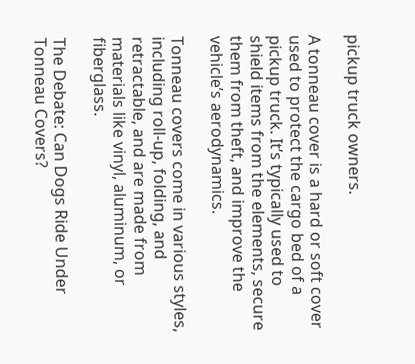pickup truck owners.

A tonneau cover is a hard or soft cover used to protect the cargo bed of a pickup truck. It’s typically used to shield items from the elements, secure them from theft, and improve the vehicle’s aerodynamics.

Tonneau covers come in various styles, including roll-up, folding, and retractable, and are made from materials like vinyl, aluminum, or fiberglass.

The Debate: Can Dogs Ride Under Tonneau Covers?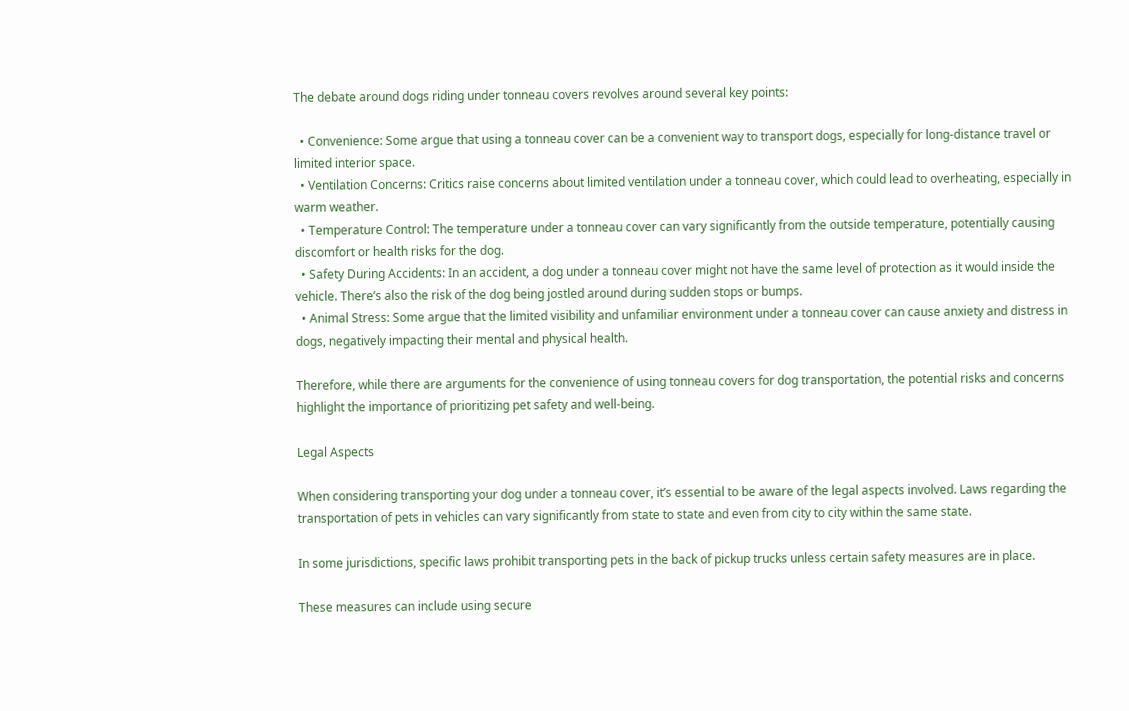The debate around dogs riding under tonneau covers revolves around several key points:

  • Convenience: Some argue that using a tonneau cover can be a convenient way to transport dogs, especially for long-distance travel or limited interior space.
  • Ventilation Concerns: Critics raise concerns about limited ventilation under a tonneau cover, which could lead to overheating, especially in warm weather.
  • Temperature Control: The temperature under a tonneau cover can vary significantly from the outside temperature, potentially causing discomfort or health risks for the dog.
  • Safety During Accidents: In an accident, a dog under a tonneau cover might not have the same level of protection as it would inside the vehicle. There’s also the risk of the dog being jostled around during sudden stops or bumps.
  • Animal Stress: Some argue that the limited visibility and unfamiliar environment under a tonneau cover can cause anxiety and distress in dogs, negatively impacting their mental and physical health.

Therefore, while there are arguments for the convenience of using tonneau covers for dog transportation, the potential risks and concerns highlight the importance of prioritizing pet safety and well-being.

Legal Aspects

When considering transporting your dog under a tonneau cover, it’s essential to be aware of the legal aspects involved. Laws regarding the transportation of pets in vehicles can vary significantly from state to state and even from city to city within the same state.

In some jurisdictions, specific laws prohibit transporting pets in the back of pickup trucks unless certain safety measures are in place.

These measures can include using secure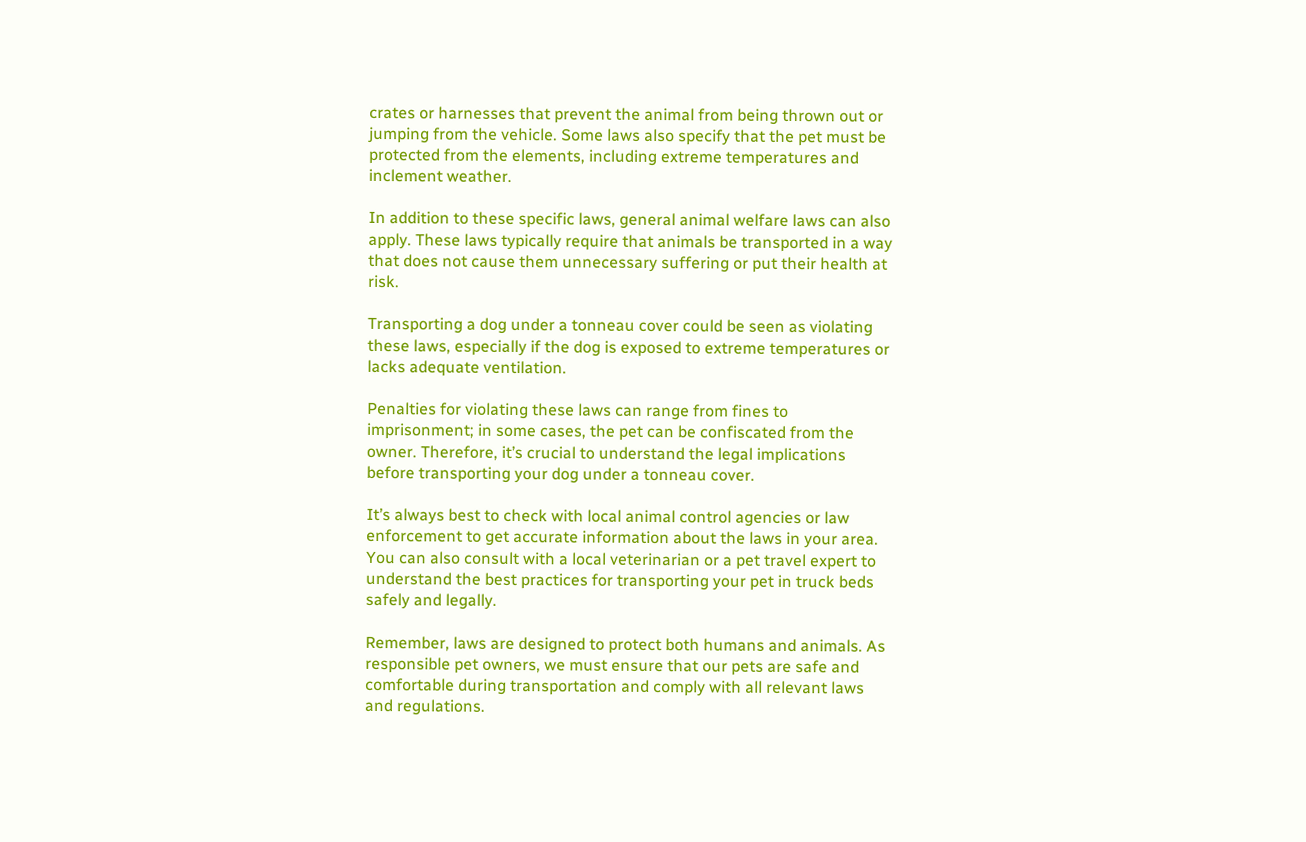crates or harnesses that prevent the animal from being thrown out or jumping from the vehicle. Some laws also specify that the pet must be protected from the elements, including extreme temperatures and inclement weather.

In addition to these specific laws, general animal welfare laws can also apply. These laws typically require that animals be transported in a way that does not cause them unnecessary suffering or put their health at risk.

Transporting a dog under a tonneau cover could be seen as violating these laws, especially if the dog is exposed to extreme temperatures or lacks adequate ventilation.

Penalties for violating these laws can range from fines to imprisonment; in some cases, the pet can be confiscated from the owner. Therefore, it’s crucial to understand the legal implications before transporting your dog under a tonneau cover.

It’s always best to check with local animal control agencies or law enforcement to get accurate information about the laws in your area. You can also consult with a local veterinarian or a pet travel expert to understand the best practices for transporting your pet in truck beds safely and legally.

Remember, laws are designed to protect both humans and animals. As responsible pet owners, we must ensure that our pets are safe and comfortable during transportation and comply with all relevant laws and regulations.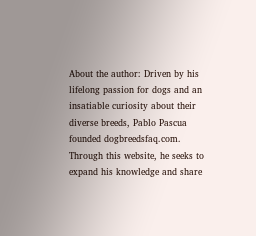About the author: Driven by his lifelong passion for dogs and an insatiable curiosity about their diverse breeds, Pablo Pascua founded dogbreedsfaq.com. Through this website, he seeks to expand his knowledge and share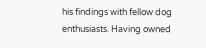his findings with fellow dog enthusiasts. Having owned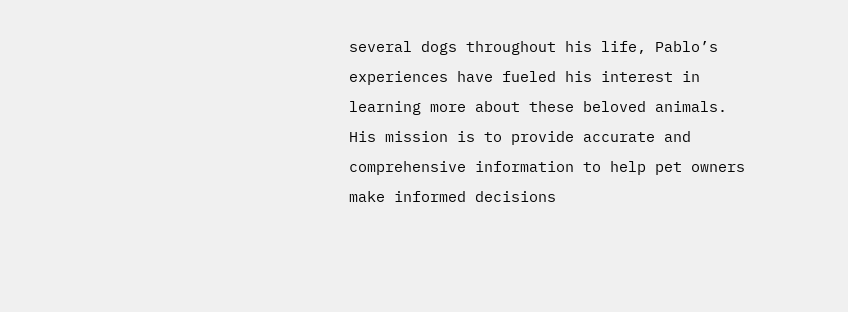several dogs throughout his life, Pablo’s experiences have fueled his interest in learning more about these beloved animals. His mission is to provide accurate and comprehensive information to help pet owners make informed decisions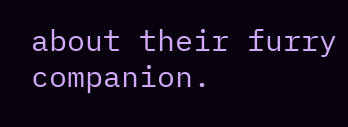about their furry companion.